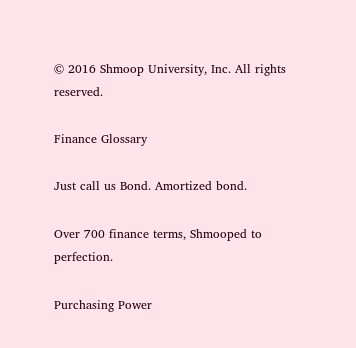© 2016 Shmoop University, Inc. All rights reserved.

Finance Glossary

Just call us Bond. Amortized bond.

Over 700 finance terms, Shmooped to perfection.

Purchasing Power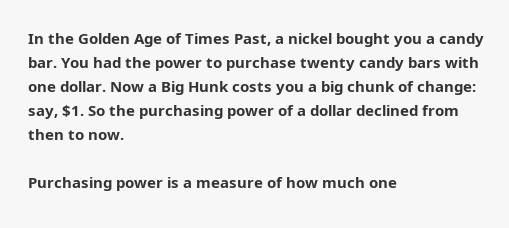In the Golden Age of Times Past, a nickel bought you a candy bar. You had the power to purchase twenty candy bars with one dollar. Now a Big Hunk costs you a big chunk of change: say, $1. So the purchasing power of a dollar declined from then to now.

Purchasing power is a measure of how much one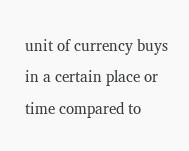unit of currency buys in a certain place or time compared to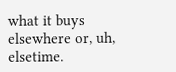what it buys elsewhere or, uh, elsetime.